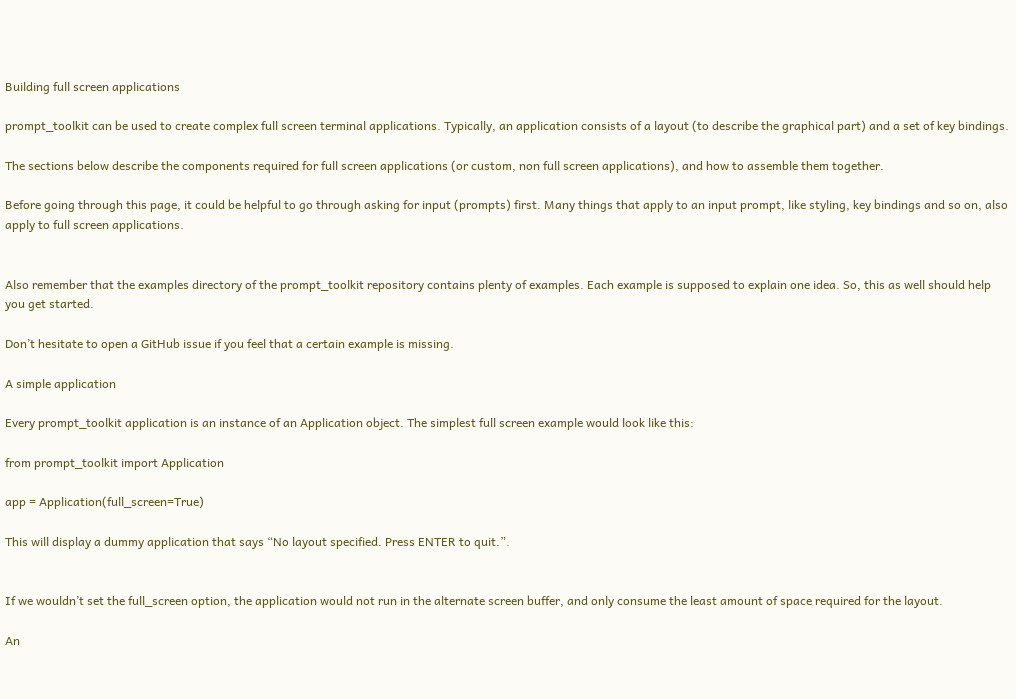Building full screen applications

prompt_toolkit can be used to create complex full screen terminal applications. Typically, an application consists of a layout (to describe the graphical part) and a set of key bindings.

The sections below describe the components required for full screen applications (or custom, non full screen applications), and how to assemble them together.

Before going through this page, it could be helpful to go through asking for input (prompts) first. Many things that apply to an input prompt, like styling, key bindings and so on, also apply to full screen applications.


Also remember that the examples directory of the prompt_toolkit repository contains plenty of examples. Each example is supposed to explain one idea. So, this as well should help you get started.

Don’t hesitate to open a GitHub issue if you feel that a certain example is missing.

A simple application

Every prompt_toolkit application is an instance of an Application object. The simplest full screen example would look like this:

from prompt_toolkit import Application

app = Application(full_screen=True)

This will display a dummy application that says “No layout specified. Press ENTER to quit.”.


If we wouldn’t set the full_screen option, the application would not run in the alternate screen buffer, and only consume the least amount of space required for the layout.

An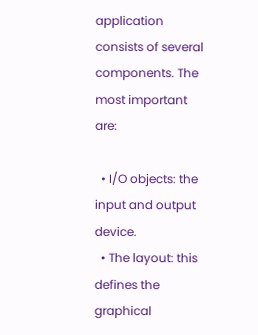application consists of several components. The most important are:

  • I/O objects: the input and output device.
  • The layout: this defines the graphical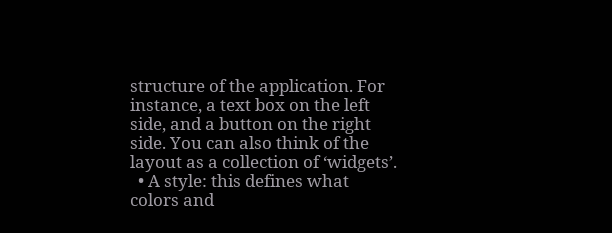structure of the application. For instance, a text box on the left side, and a button on the right side. You can also think of the layout as a collection of ‘widgets’.
  • A style: this defines what colors and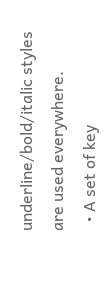underline/bold/italic styles are used everywhere.
  • A set of key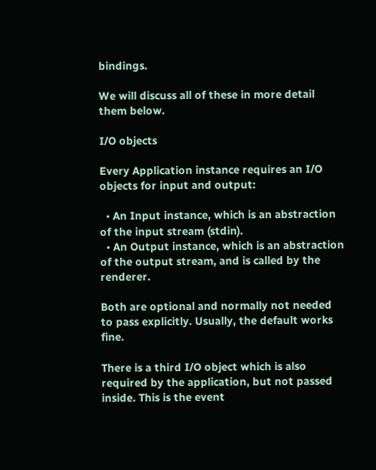bindings.

We will discuss all of these in more detail them below.

I/O objects

Every Application instance requires an I/O objects for input and output:

  • An Input instance, which is an abstraction of the input stream (stdin).
  • An Output instance, which is an abstraction of the output stream, and is called by the renderer.

Both are optional and normally not needed to pass explicitly. Usually, the default works fine.

There is a third I/O object which is also required by the application, but not passed inside. This is the event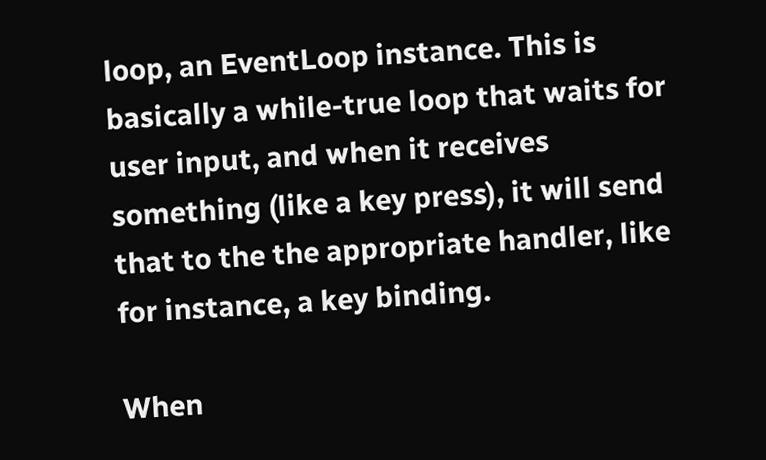loop, an EventLoop instance. This is basically a while-true loop that waits for user input, and when it receives something (like a key press), it will send that to the the appropriate handler, like for instance, a key binding.

When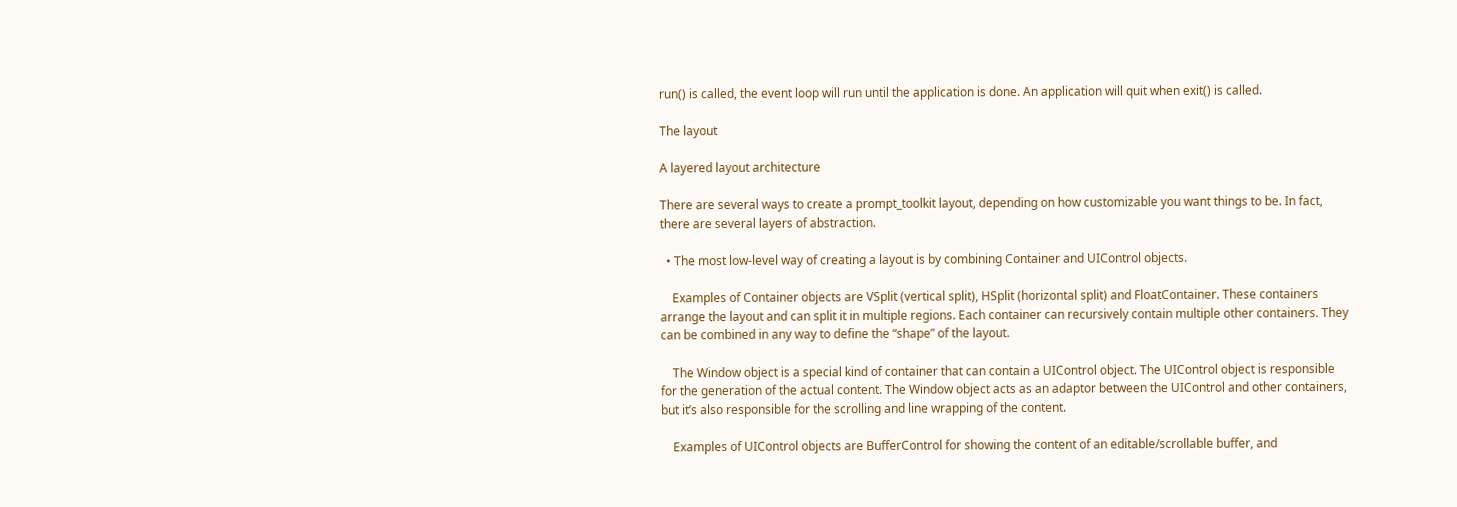run() is called, the event loop will run until the application is done. An application will quit when exit() is called.

The layout

A layered layout architecture

There are several ways to create a prompt_toolkit layout, depending on how customizable you want things to be. In fact, there are several layers of abstraction.

  • The most low-level way of creating a layout is by combining Container and UIControl objects.

    Examples of Container objects are VSplit (vertical split), HSplit (horizontal split) and FloatContainer. These containers arrange the layout and can split it in multiple regions. Each container can recursively contain multiple other containers. They can be combined in any way to define the “shape” of the layout.

    The Window object is a special kind of container that can contain a UIControl object. The UIControl object is responsible for the generation of the actual content. The Window object acts as an adaptor between the UIControl and other containers, but it’s also responsible for the scrolling and line wrapping of the content.

    Examples of UIControl objects are BufferControl for showing the content of an editable/scrollable buffer, and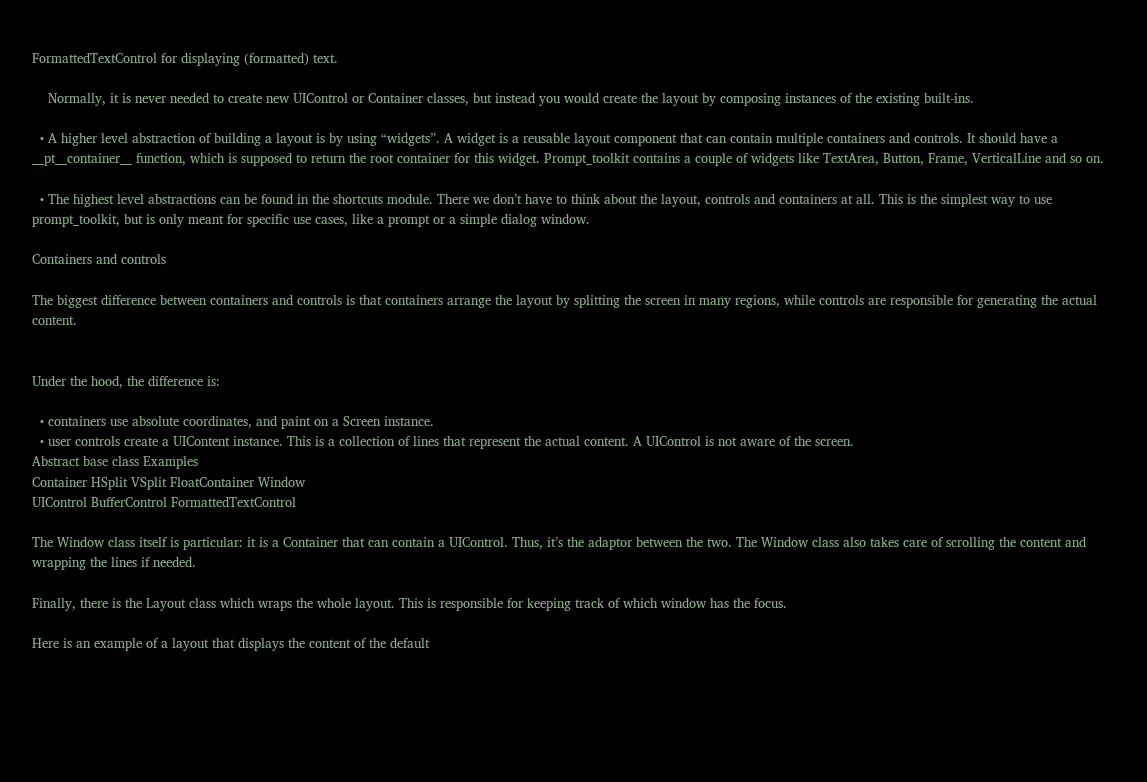FormattedTextControl for displaying (formatted) text.

    Normally, it is never needed to create new UIControl or Container classes, but instead you would create the layout by composing instances of the existing built-ins.

  • A higher level abstraction of building a layout is by using “widgets”. A widget is a reusable layout component that can contain multiple containers and controls. It should have a __pt__container__ function, which is supposed to return the root container for this widget. Prompt_toolkit contains a couple of widgets like TextArea, Button, Frame, VerticalLine and so on.

  • The highest level abstractions can be found in the shortcuts module. There we don’t have to think about the layout, controls and containers at all. This is the simplest way to use prompt_toolkit, but is only meant for specific use cases, like a prompt or a simple dialog window.

Containers and controls

The biggest difference between containers and controls is that containers arrange the layout by splitting the screen in many regions, while controls are responsible for generating the actual content.


Under the hood, the difference is:

  • containers use absolute coordinates, and paint on a Screen instance.
  • user controls create a UIContent instance. This is a collection of lines that represent the actual content. A UIControl is not aware of the screen.
Abstract base class Examples
Container HSplit VSplit FloatContainer Window
UIControl BufferControl FormattedTextControl

The Window class itself is particular: it is a Container that can contain a UIControl. Thus, it’s the adaptor between the two. The Window class also takes care of scrolling the content and wrapping the lines if needed.

Finally, there is the Layout class which wraps the whole layout. This is responsible for keeping track of which window has the focus.

Here is an example of a layout that displays the content of the default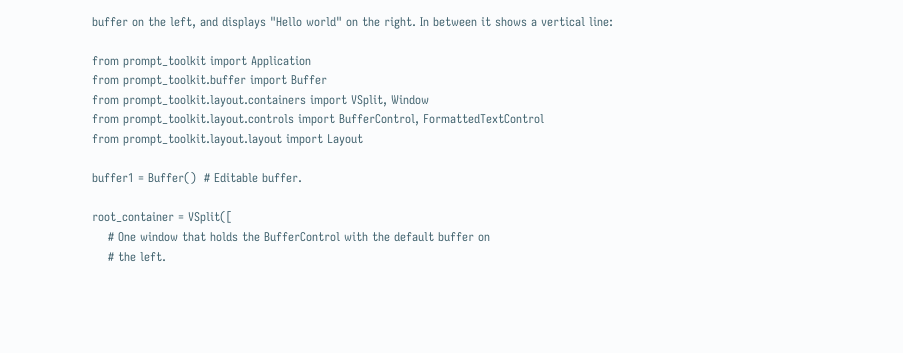buffer on the left, and displays "Hello world" on the right. In between it shows a vertical line:

from prompt_toolkit import Application
from prompt_toolkit.buffer import Buffer
from prompt_toolkit.layout.containers import VSplit, Window
from prompt_toolkit.layout.controls import BufferControl, FormattedTextControl
from prompt_toolkit.layout.layout import Layout

buffer1 = Buffer()  # Editable buffer.

root_container = VSplit([
    # One window that holds the BufferControl with the default buffer on
    # the left.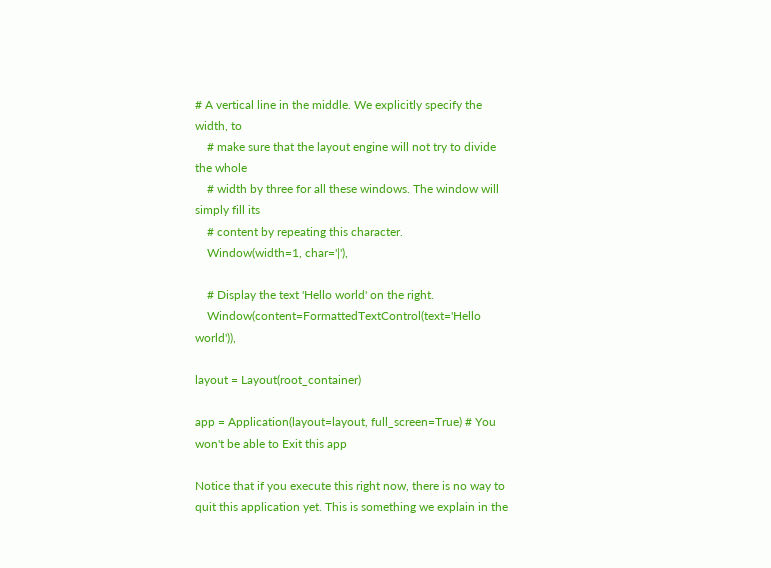# A vertical line in the middle. We explicitly specify the width, to
    # make sure that the layout engine will not try to divide the whole
    # width by three for all these windows. The window will simply fill its
    # content by repeating this character.
    Window(width=1, char='|'),

    # Display the text 'Hello world' on the right.
    Window(content=FormattedTextControl(text='Hello world')),

layout = Layout(root_container)

app = Application(layout=layout, full_screen=True) # You won't be able to Exit this app

Notice that if you execute this right now, there is no way to quit this application yet. This is something we explain in the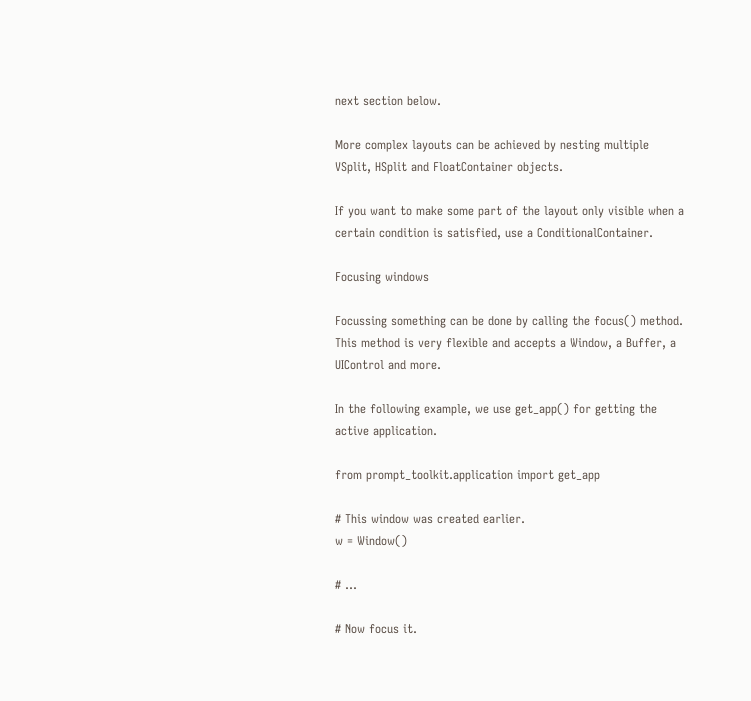next section below.

More complex layouts can be achieved by nesting multiple VSplit, HSplit and FloatContainer objects.

If you want to make some part of the layout only visible when a certain condition is satisfied, use a ConditionalContainer.

Focusing windows

Focussing something can be done by calling the focus() method. This method is very flexible and accepts a Window, a Buffer, a UIControl and more.

In the following example, we use get_app() for getting the active application.

from prompt_toolkit.application import get_app

# This window was created earlier.
w = Window()

# ...

# Now focus it.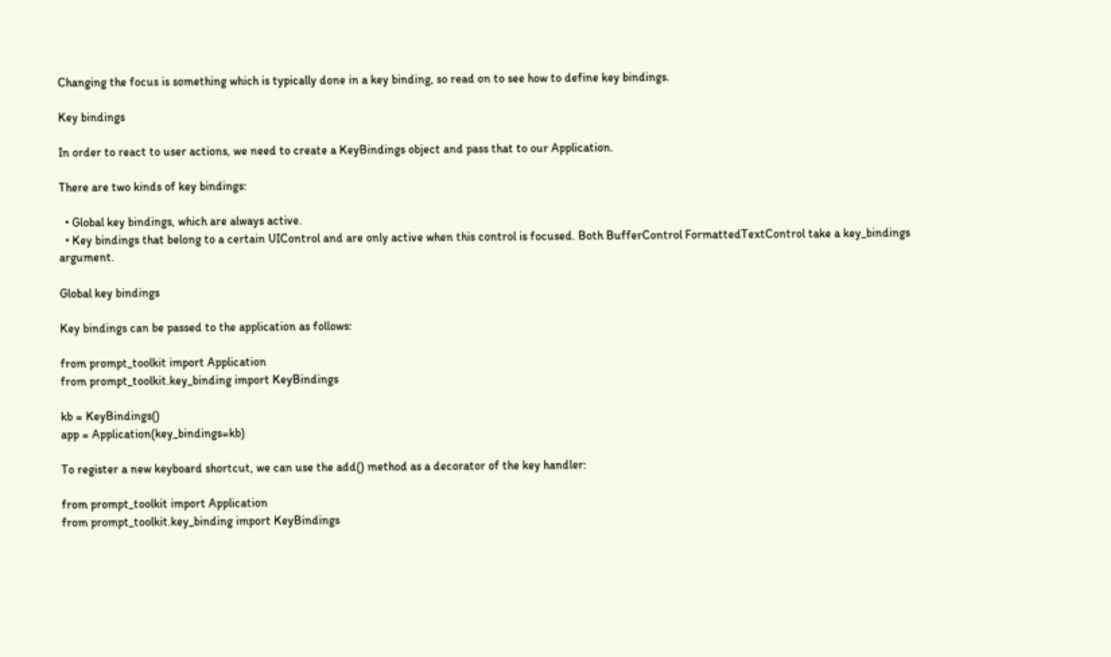Changing the focus is something which is typically done in a key binding, so read on to see how to define key bindings.

Key bindings

In order to react to user actions, we need to create a KeyBindings object and pass that to our Application.

There are two kinds of key bindings:

  • Global key bindings, which are always active.
  • Key bindings that belong to a certain UIControl and are only active when this control is focused. Both BufferControl FormattedTextControl take a key_bindings argument.

Global key bindings

Key bindings can be passed to the application as follows:

from prompt_toolkit import Application
from prompt_toolkit.key_binding import KeyBindings

kb = KeyBindings()
app = Application(key_bindings=kb)

To register a new keyboard shortcut, we can use the add() method as a decorator of the key handler:

from prompt_toolkit import Application
from prompt_toolkit.key_binding import KeyBindings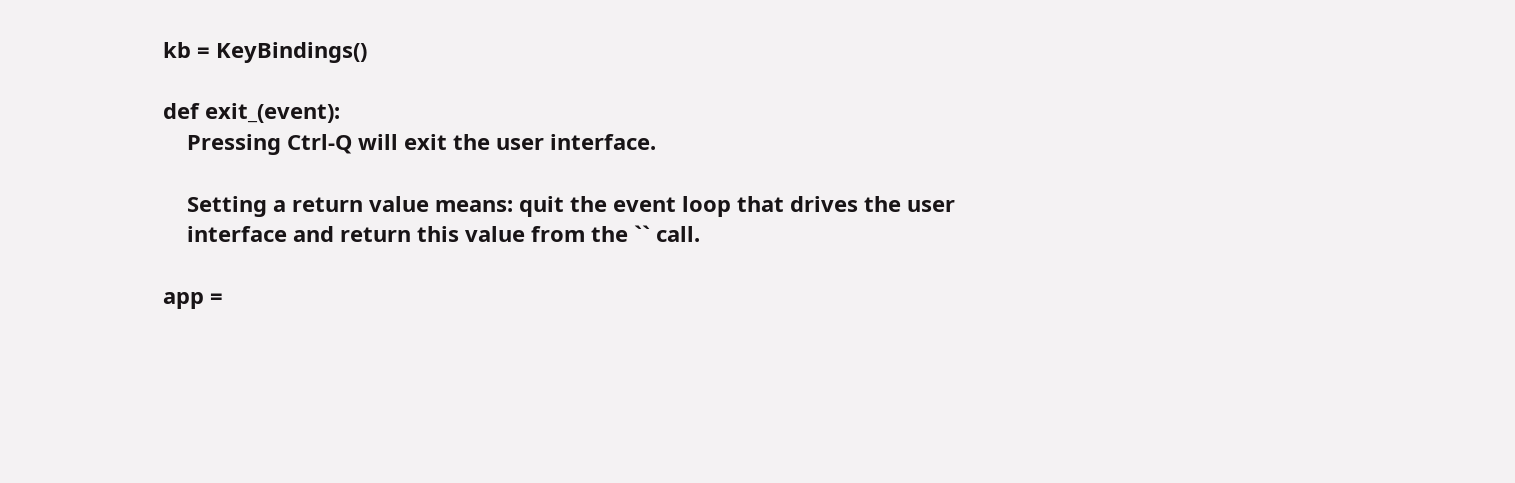kb = KeyBindings()

def exit_(event):
    Pressing Ctrl-Q will exit the user interface.

    Setting a return value means: quit the event loop that drives the user
    interface and return this value from the `` call.

app =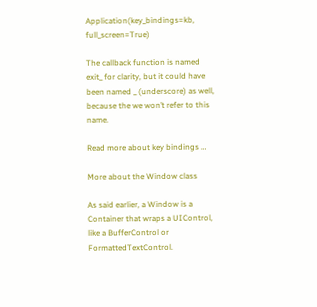Application(key_bindings=kb, full_screen=True)

The callback function is named exit_ for clarity, but it could have been named _ (underscore) as well, because the we won’t refer to this name.

Read more about key bindings …

More about the Window class

As said earlier, a Window is a Container that wraps a UIControl, like a BufferControl or FormattedTextControl.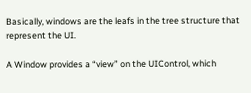Basically, windows are the leafs in the tree structure that represent the UI.

A Window provides a “view” on the UIControl, which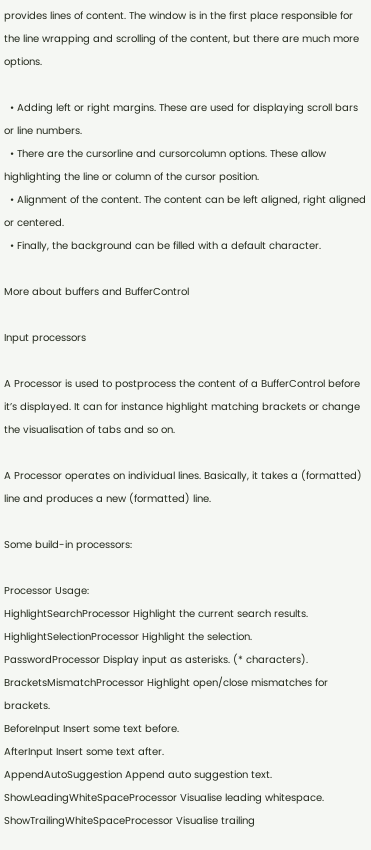provides lines of content. The window is in the first place responsible for the line wrapping and scrolling of the content, but there are much more options.

  • Adding left or right margins. These are used for displaying scroll bars or line numbers.
  • There are the cursorline and cursorcolumn options. These allow highlighting the line or column of the cursor position.
  • Alignment of the content. The content can be left aligned, right aligned or centered.
  • Finally, the background can be filled with a default character.

More about buffers and BufferControl

Input processors

A Processor is used to postprocess the content of a BufferControl before it’s displayed. It can for instance highlight matching brackets or change the visualisation of tabs and so on.

A Processor operates on individual lines. Basically, it takes a (formatted) line and produces a new (formatted) line.

Some build-in processors:

Processor Usage:
HighlightSearchProcessor Highlight the current search results.
HighlightSelectionProcessor Highlight the selection.
PasswordProcessor Display input as asterisks. (* characters).
BracketsMismatchProcessor Highlight open/close mismatches for brackets.
BeforeInput Insert some text before.
AfterInput Insert some text after.
AppendAutoSuggestion Append auto suggestion text.
ShowLeadingWhiteSpaceProcessor Visualise leading whitespace.
ShowTrailingWhiteSpaceProcessor Visualise trailing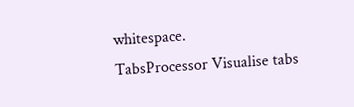whitespace.
TabsProcessor Visualise tabs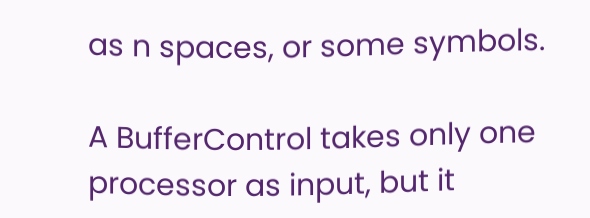as n spaces, or some symbols.

A BufferControl takes only one processor as input, but it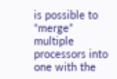is possible to “merge” multiple processors into one with the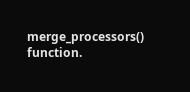merge_processors() function.